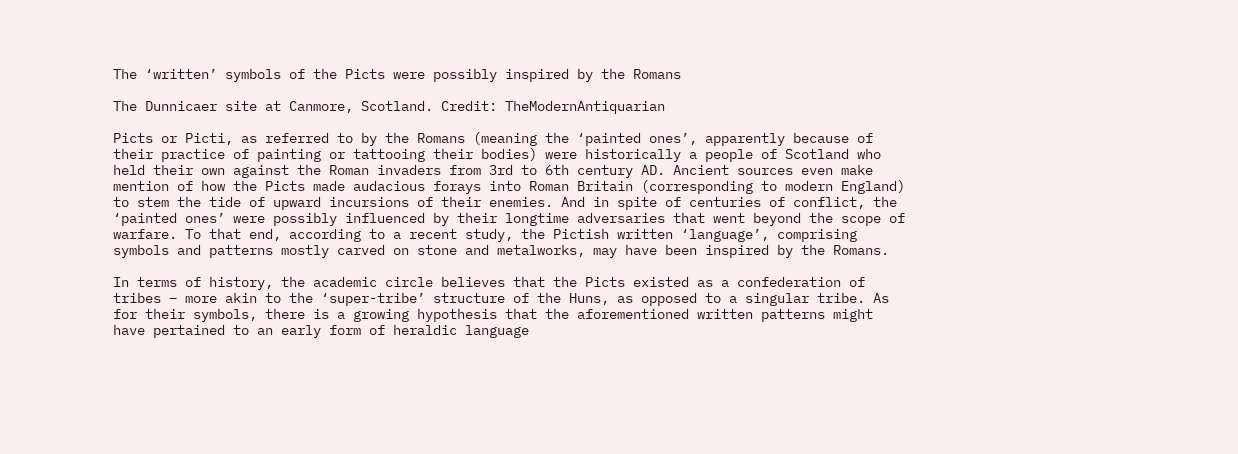The ‘written’ symbols of the Picts were possibly inspired by the Romans

The Dunnicaer site at Canmore, Scotland. Credit: TheModernAntiquarian

Picts or Picti, as referred to by the Romans (meaning the ‘painted ones’, apparently because of their practice of painting or tattooing their bodies) were historically a people of Scotland who held their own against the Roman invaders from 3rd to 6th century AD. Ancient sources even make mention of how the Picts made audacious forays into Roman Britain (corresponding to modern England) to stem the tide of upward incursions of their enemies. And in spite of centuries of conflict, the ‘painted ones’ were possibly influenced by their longtime adversaries that went beyond the scope of warfare. To that end, according to a recent study, the Pictish written ‘language’, comprising symbols and patterns mostly carved on stone and metalworks, may have been inspired by the Romans.

In terms of history, the academic circle believes that the Picts existed as a confederation of tribes – more akin to the ‘super-tribe’ structure of the Huns, as opposed to a singular tribe. As for their symbols, there is a growing hypothesis that the aforementioned written patterns might have pertained to an early form of heraldic language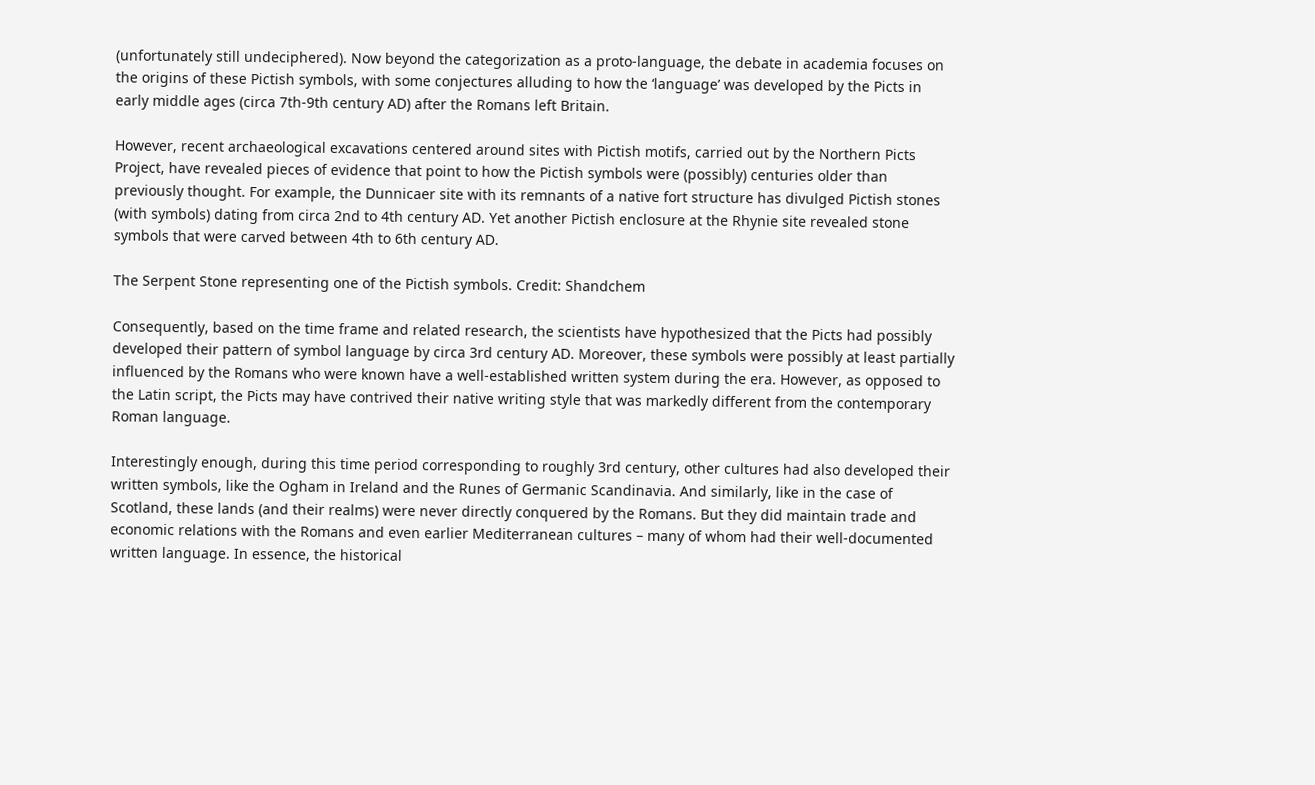(unfortunately still undeciphered). Now beyond the categorization as a proto-language, the debate in academia focuses on the origins of these Pictish symbols, with some conjectures alluding to how the ‘language’ was developed by the Picts in early middle ages (circa 7th-9th century AD) after the Romans left Britain.

However, recent archaeological excavations centered around sites with Pictish motifs, carried out by the Northern Picts Project, have revealed pieces of evidence that point to how the Pictish symbols were (possibly) centuries older than previously thought. For example, the Dunnicaer site with its remnants of a native fort structure has divulged Pictish stones (with symbols) dating from circa 2nd to 4th century AD. Yet another Pictish enclosure at the Rhynie site revealed stone symbols that were carved between 4th to 6th century AD.

The Serpent Stone representing one of the Pictish symbols. Credit: Shandchem

Consequently, based on the time frame and related research, the scientists have hypothesized that the Picts had possibly developed their pattern of symbol language by circa 3rd century AD. Moreover, these symbols were possibly at least partially influenced by the Romans who were known have a well-established written system during the era. However, as opposed to the Latin script, the Picts may have contrived their native writing style that was markedly different from the contemporary Roman language.

Interestingly enough, during this time period corresponding to roughly 3rd century, other cultures had also developed their written symbols, like the Ogham in Ireland and the Runes of Germanic Scandinavia. And similarly, like in the case of Scotland, these lands (and their realms) were never directly conquered by the Romans. But they did maintain trade and economic relations with the Romans and even earlier Mediterranean cultures – many of whom had their well-documented written language. In essence, the historical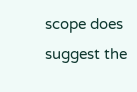scope does suggest the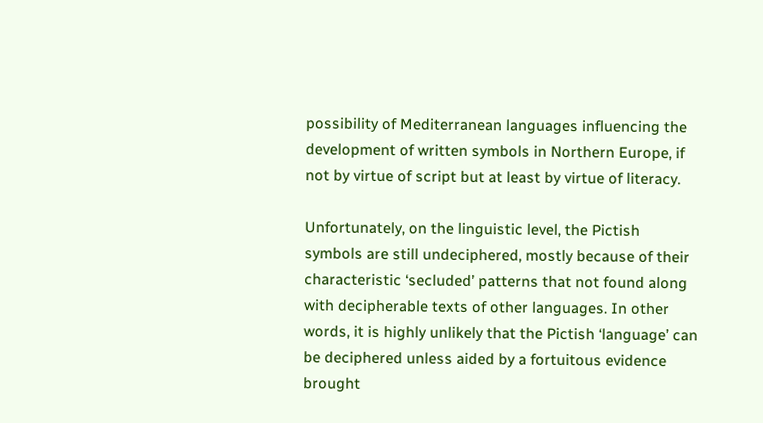possibility of Mediterranean languages influencing the development of written symbols in Northern Europe, if not by virtue of script but at least by virtue of literacy.

Unfortunately, on the linguistic level, the Pictish symbols are still undeciphered, mostly because of their characteristic ‘secluded’ patterns that not found along with decipherable texts of other languages. In other words, it is highly unlikely that the Pictish ‘language’ can be deciphered unless aided by a fortuitous evidence brought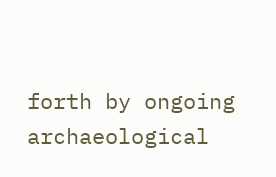forth by ongoing archaeological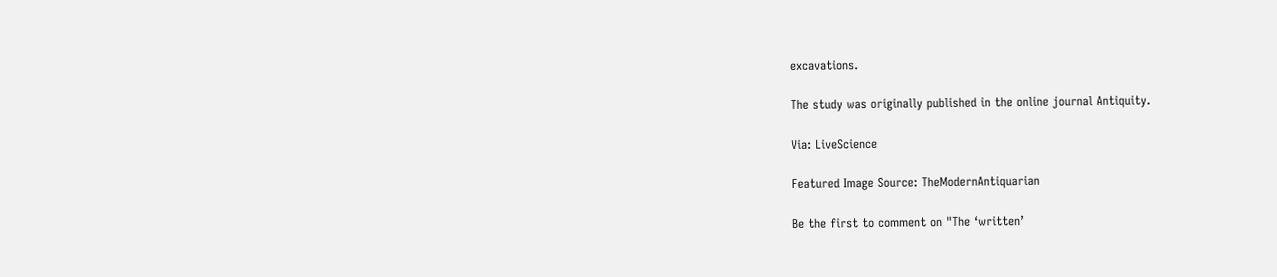excavations.

The study was originally published in the online journal Antiquity.

Via: LiveScience

Featured Image Source: TheModernAntiquarian

Be the first to comment on "The ‘written’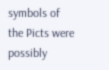symbols of the Picts were possibly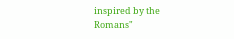inspired by the Romans"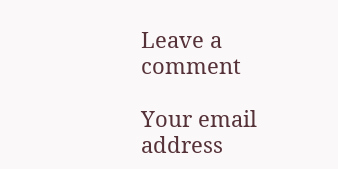Leave a comment

Your email address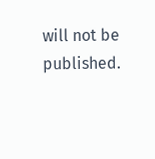will not be published.